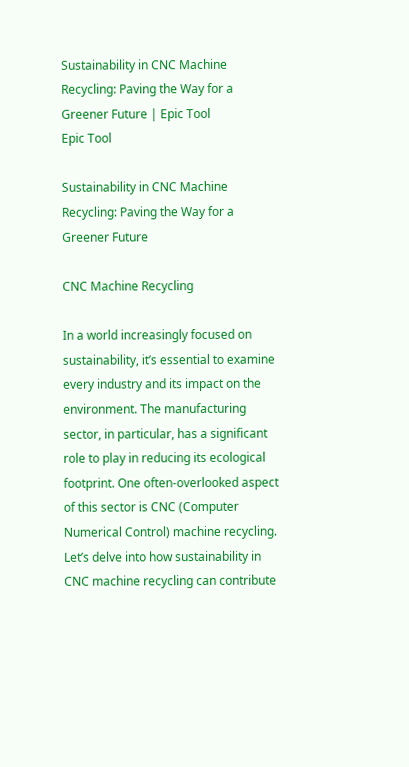Sustainability in CNC Machine Recycling: Paving the Way for a Greener Future | Epic Tool
Epic Tool

Sustainability in CNC Machine Recycling: Paving the Way for a Greener Future

CNC Machine Recycling

In a world increasingly focused on sustainability, it’s essential to examine every industry and its impact on the environment. The manufacturing sector, in particular, has a significant role to play in reducing its ecological footprint. One often-overlooked aspect of this sector is CNC (Computer Numerical Control) machine recycling. Let’s delve into how sustainability in CNC machine recycling can contribute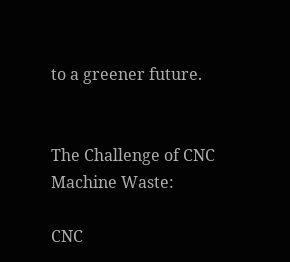to a greener future.


The Challenge of CNC Machine Waste:

CNC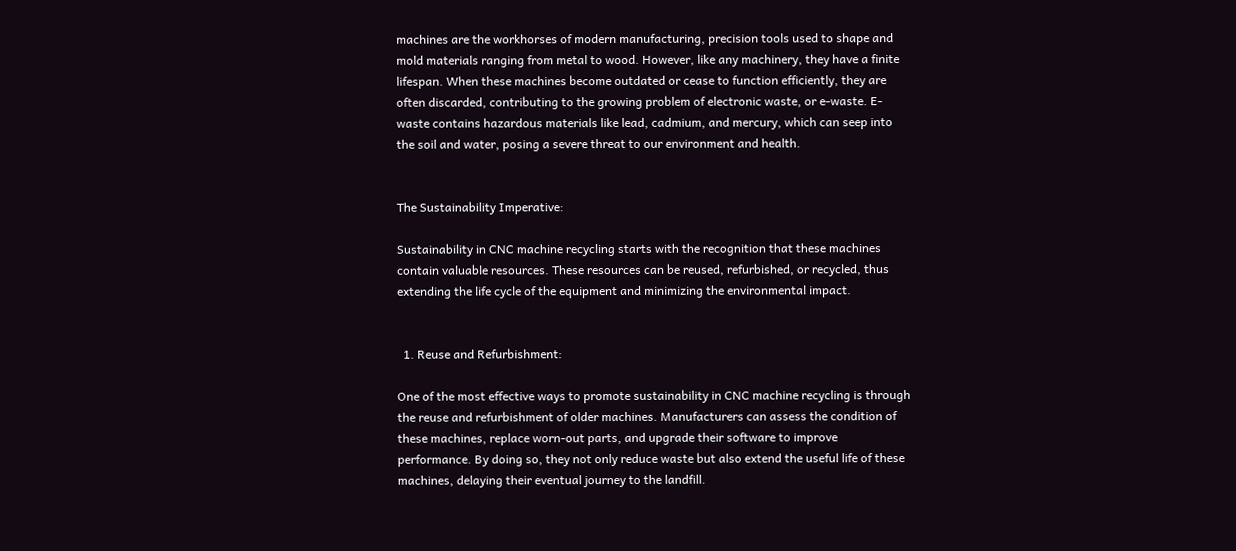machines are the workhorses of modern manufacturing, precision tools used to shape and mold materials ranging from metal to wood. However, like any machinery, they have a finite lifespan. When these machines become outdated or cease to function efficiently, they are often discarded, contributing to the growing problem of electronic waste, or e-waste. E-waste contains hazardous materials like lead, cadmium, and mercury, which can seep into the soil and water, posing a severe threat to our environment and health.


The Sustainability Imperative:

Sustainability in CNC machine recycling starts with the recognition that these machines contain valuable resources. These resources can be reused, refurbished, or recycled, thus extending the life cycle of the equipment and minimizing the environmental impact.


  1. Reuse and Refurbishment:

One of the most effective ways to promote sustainability in CNC machine recycling is through the reuse and refurbishment of older machines. Manufacturers can assess the condition of these machines, replace worn-out parts, and upgrade their software to improve performance. By doing so, they not only reduce waste but also extend the useful life of these machines, delaying their eventual journey to the landfill.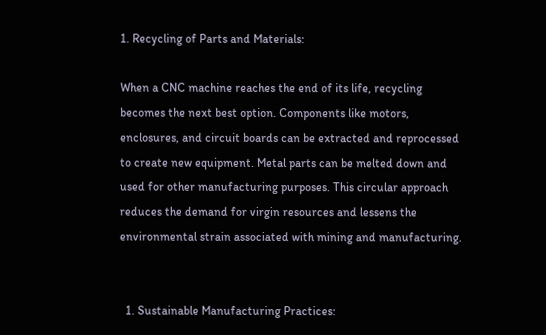1. Recycling of Parts and Materials:

When a CNC machine reaches the end of its life, recycling becomes the next best option. Components like motors, enclosures, and circuit boards can be extracted and reprocessed to create new equipment. Metal parts can be melted down and used for other manufacturing purposes. This circular approach reduces the demand for virgin resources and lessens the environmental strain associated with mining and manufacturing.


  1. Sustainable Manufacturing Practices: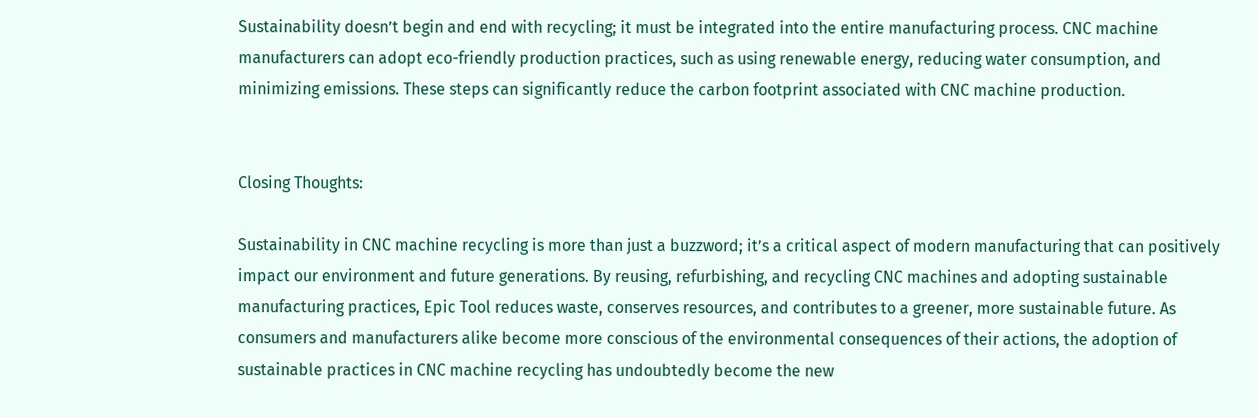Sustainability doesn’t begin and end with recycling; it must be integrated into the entire manufacturing process. CNC machine manufacturers can adopt eco-friendly production practices, such as using renewable energy, reducing water consumption, and minimizing emissions. These steps can significantly reduce the carbon footprint associated with CNC machine production.


Closing Thoughts:

Sustainability in CNC machine recycling is more than just a buzzword; it’s a critical aspect of modern manufacturing that can positively impact our environment and future generations. By reusing, refurbishing, and recycling CNC machines and adopting sustainable manufacturing practices, Epic Tool reduces waste, conserves resources, and contributes to a greener, more sustainable future. As consumers and manufacturers alike become more conscious of the environmental consequences of their actions, the adoption of sustainable practices in CNC machine recycling has undoubtedly become the new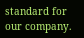standard for our company.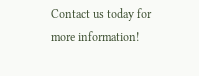Contact us today for more information!